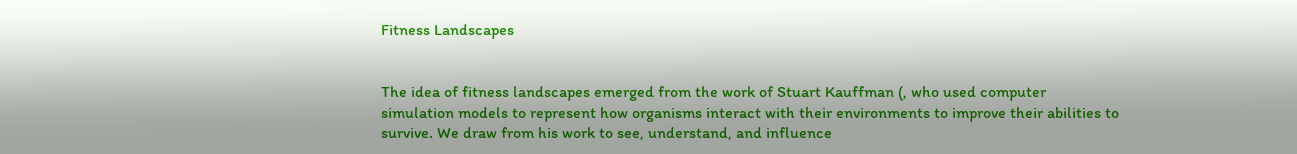Fitness Landscapes


The idea of fitness landscapes emerged from the work of Stuart Kauffman (, who used computer simulation models to represent how organisms interact with their environments to improve their abilities to survive. We draw from his work to see, understand, and influence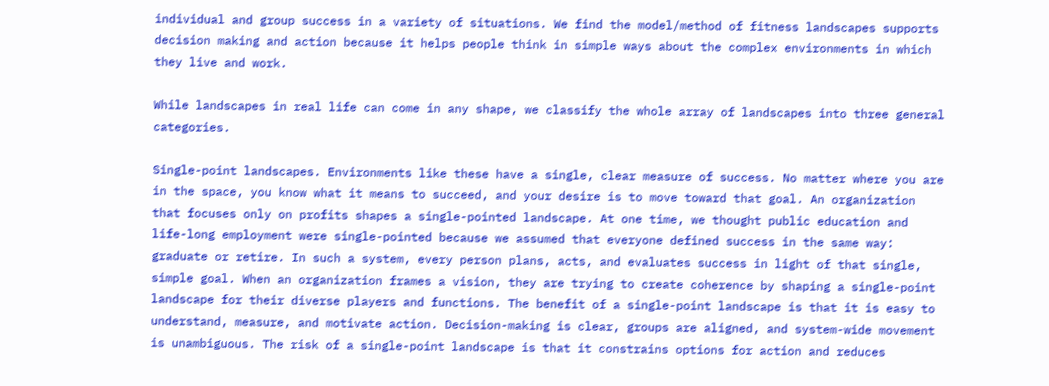individual and group success in a variety of situations. We find the model/method of fitness landscapes supports decision making and action because it helps people think in simple ways about the complex environments in which they live and work.

While landscapes in real life can come in any shape, we classify the whole array of landscapes into three general categories.

Single-point landscapes. Environments like these have a single, clear measure of success. No matter where you are in the space, you know what it means to succeed, and your desire is to move toward that goal. An organization that focuses only on profits shapes a single-pointed landscape. At one time, we thought public education and life-long employment were single-pointed because we assumed that everyone defined success in the same way: graduate or retire. In such a system, every person plans, acts, and evaluates success in light of that single, simple goal. When an organization frames a vision, they are trying to create coherence by shaping a single-point landscape for their diverse players and functions. The benefit of a single-point landscape is that it is easy to understand, measure, and motivate action. Decision-making is clear, groups are aligned, and system-wide movement is unambiguous. The risk of a single-point landscape is that it constrains options for action and reduces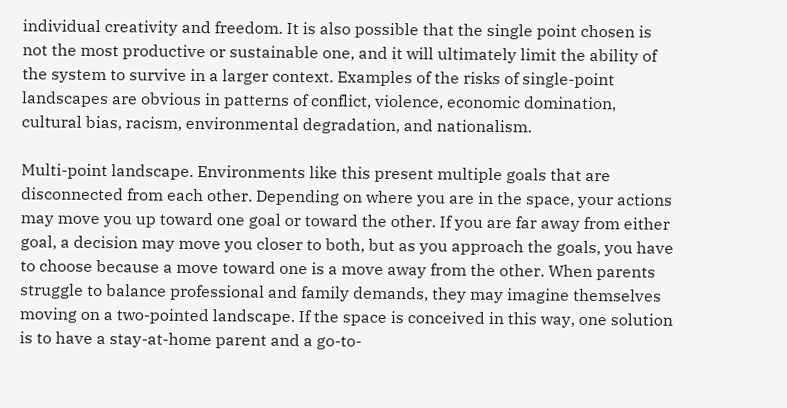individual creativity and freedom. It is also possible that the single point chosen is not the most productive or sustainable one, and it will ultimately limit the ability of the system to survive in a larger context. Examples of the risks of single-point landscapes are obvious in patterns of conflict, violence, economic domination, cultural bias, racism, environmental degradation, and nationalism.

Multi-point landscape. Environments like this present multiple goals that are disconnected from each other. Depending on where you are in the space, your actions may move you up toward one goal or toward the other. If you are far away from either goal, a decision may move you closer to both, but as you approach the goals, you have to choose because a move toward one is a move away from the other. When parents struggle to balance professional and family demands, they may imagine themselves moving on a two-pointed landscape. If the space is conceived in this way, one solution is to have a stay-at-home parent and a go-to-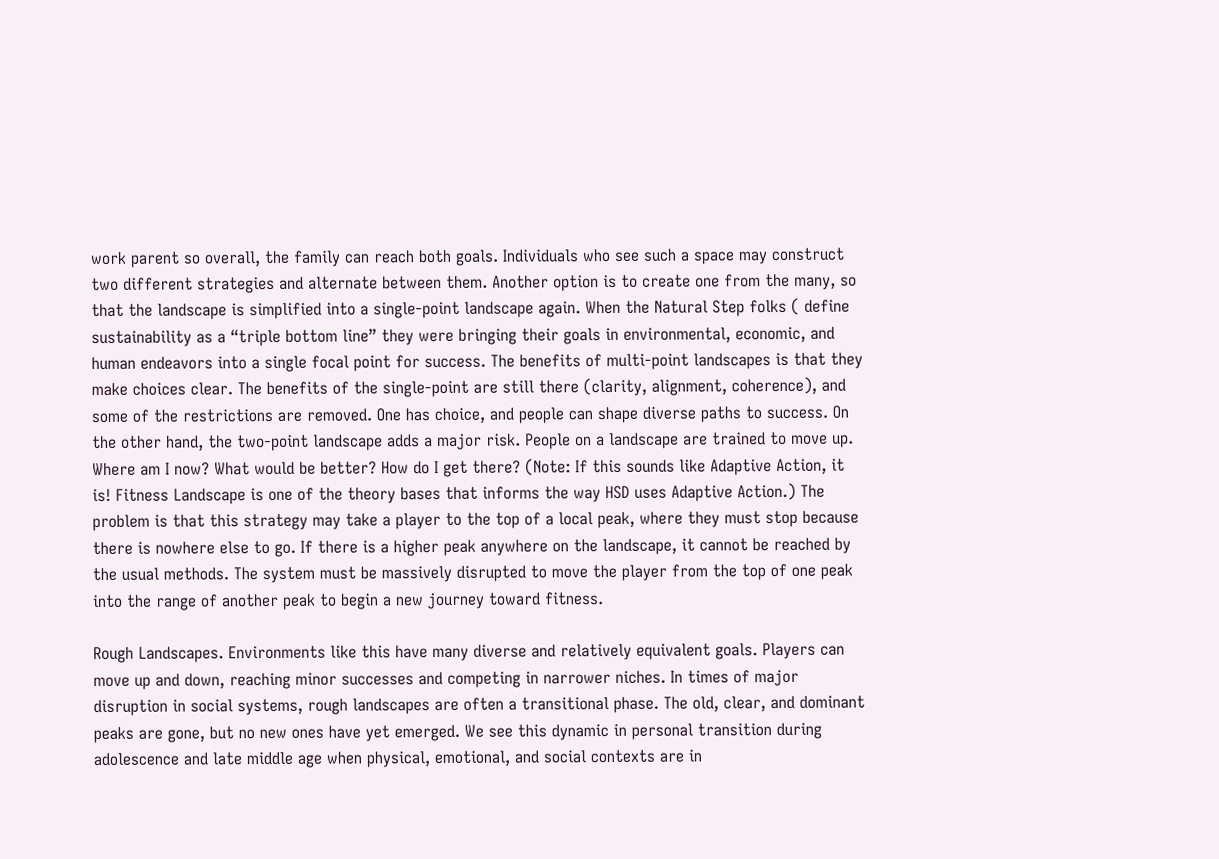work parent so overall, the family can reach both goals. Individuals who see such a space may construct two different strategies and alternate between them. Another option is to create one from the many, so that the landscape is simplified into a single-point landscape again. When the Natural Step folks ( define sustainability as a “triple bottom line” they were bringing their goals in environmental, economic, and human endeavors into a single focal point for success. The benefits of multi-point landscapes is that they make choices clear. The benefits of the single-point are still there (clarity, alignment, coherence), and some of the restrictions are removed. One has choice, and people can shape diverse paths to success. On the other hand, the two-point landscape adds a major risk. People on a landscape are trained to move up. Where am I now? What would be better? How do I get there? (Note: If this sounds like Adaptive Action, it is! Fitness Landscape is one of the theory bases that informs the way HSD uses Adaptive Action.) The problem is that this strategy may take a player to the top of a local peak, where they must stop because there is nowhere else to go. If there is a higher peak anywhere on the landscape, it cannot be reached by the usual methods. The system must be massively disrupted to move the player from the top of one peak into the range of another peak to begin a new journey toward fitness.

Rough Landscapes. Environments like this have many diverse and relatively equivalent goals. Players can move up and down, reaching minor successes and competing in narrower niches. In times of major disruption in social systems, rough landscapes are often a transitional phase. The old, clear, and dominant peaks are gone, but no new ones have yet emerged. We see this dynamic in personal transition during adolescence and late middle age when physical, emotional, and social contexts are in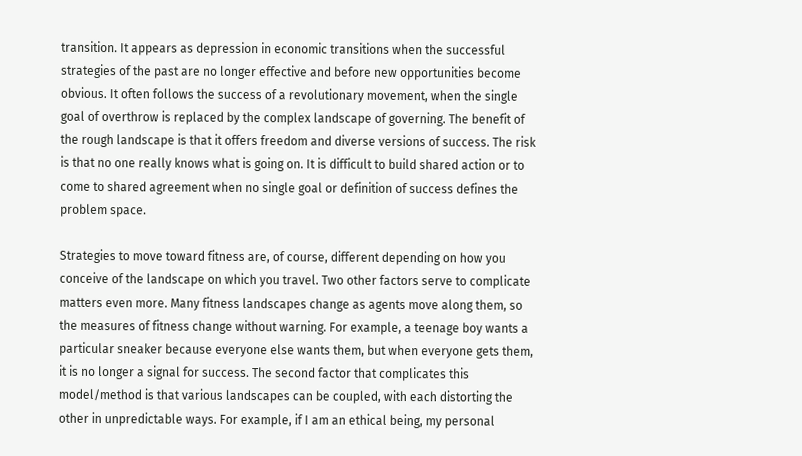transition. It appears as depression in economic transitions when the successful strategies of the past are no longer effective and before new opportunities become obvious. It often follows the success of a revolutionary movement, when the single goal of overthrow is replaced by the complex landscape of governing. The benefit of the rough landscape is that it offers freedom and diverse versions of success. The risk is that no one really knows what is going on. It is difficult to build shared action or to come to shared agreement when no single goal or definition of success defines the problem space.

Strategies to move toward fitness are, of course, different depending on how you conceive of the landscape on which you travel. Two other factors serve to complicate matters even more. Many fitness landscapes change as agents move along them, so the measures of fitness change without warning. For example, a teenage boy wants a particular sneaker because everyone else wants them, but when everyone gets them, it is no longer a signal for success. The second factor that complicates this model/method is that various landscapes can be coupled, with each distorting the other in unpredictable ways. For example, if I am an ethical being, my personal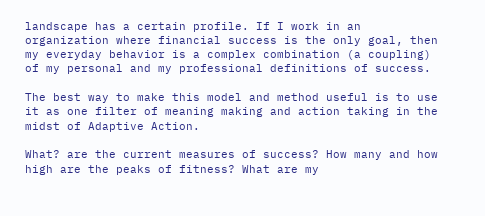landscape has a certain profile. If I work in an organization where financial success is the only goal, then my everyday behavior is a complex combination (a coupling) of my personal and my professional definitions of success.

The best way to make this model and method useful is to use it as one filter of meaning making and action taking in the midst of Adaptive Action.

What? are the current measures of success? How many and how high are the peaks of fitness? What are my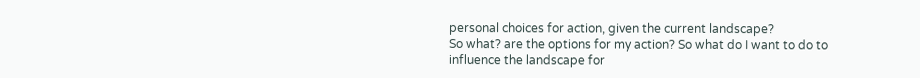personal choices for action, given the current landscape?
So what? are the options for my action? So what do I want to do to influence the landscape for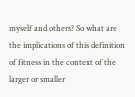myself and others? So what are the implications of this definition of fitness in the context of the larger or smaller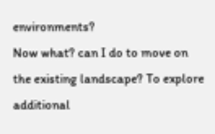environments?
Now what? can I do to move on the existing landscape? To explore additional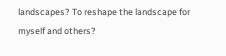landscapes? To reshape the landscape for myself and others?